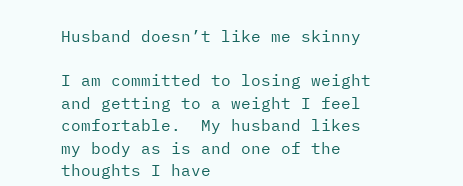Husband doesn’t like me skinny

I am committed to losing weight and getting to a weight I feel comfortable.  My husband likes my body as is and one of the thoughts I have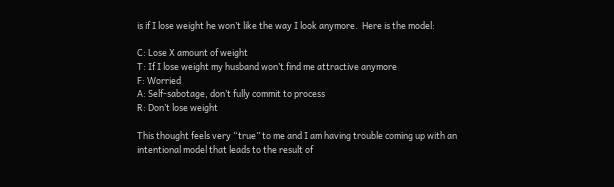is if I lose weight he won’t like the way I look anymore.  Here is the model:

C: Lose X amount of weight
T: If I lose weight my husband won’t find me attractive anymore
F: Worried
A: Self-sabotage, don’t fully commit to process
R: Don’t lose weight

This thought feels very “true” to me and I am having trouble coming up with an intentional model that leads to the result of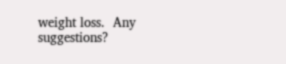weight loss.  Any suggestions?